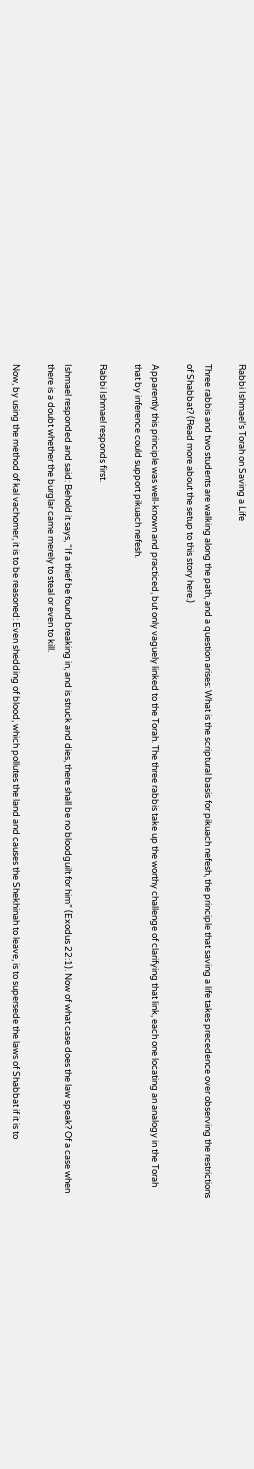Rabbi Ishmael’s Torah on Saving a Life

Three rabbis and two students are walking along the path, and a question arises: What is the scriptural basis for pikuach nefesh, the principle that saving a life takes precedence over observing the restrictions of Shabbat? (Read more about the setup to this story here.)

Apparently this principle was well-known and practiced, but only vaguely linked to the Torah. The three rabbis take up the worthy challenge of clarifying that link, each one locating an analogy in the Torah that by inference could support pikuach nefesh.

Rabbi Ishmael responds first.

Ishmael responded and said: Behold it says, “If a thief be found breaking in, and is struck and dies, there shall be no bloodguilt for him” (Exodus 22:1). Now of what case does the law speak? Of a case when there is a doubt whether the burglar came merely to steal or even to kill.

Now, by using the method of kal vachomer, it is to be reasoned: Even shedding of blood, which pollutes the land and causes the Shekhinah to leave, is to supersede the laws of Shabbat if it is to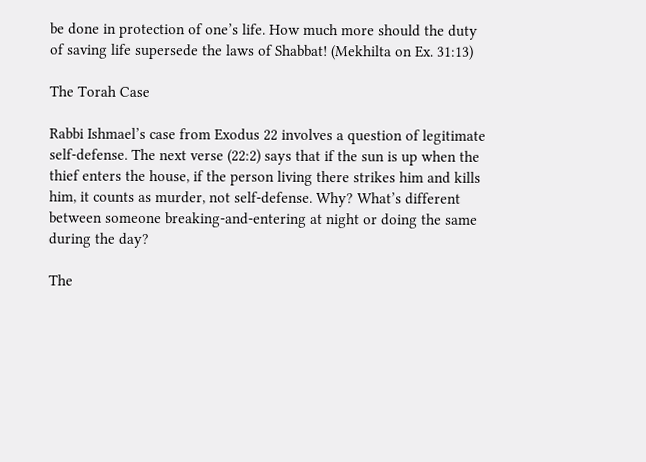be done in protection of one’s life. How much more should the duty of saving life supersede the laws of Shabbat! (Mekhilta on Ex. 31:13)

The Torah Case

Rabbi Ishmael’s case from Exodus 22 involves a question of legitimate self-defense. The next verse (22:2) says that if the sun is up when the thief enters the house, if the person living there strikes him and kills him, it counts as murder, not self-defense. Why? What’s different between someone breaking-and-entering at night or doing the same during the day?

The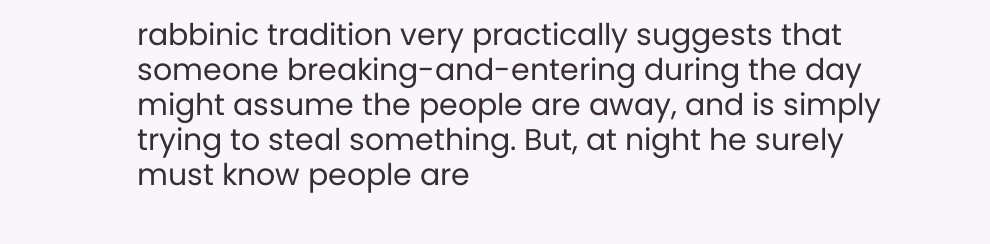rabbinic tradition very practically suggests that someone breaking-and-entering during the day might assume the people are away, and is simply trying to steal something. But, at night he surely must know people are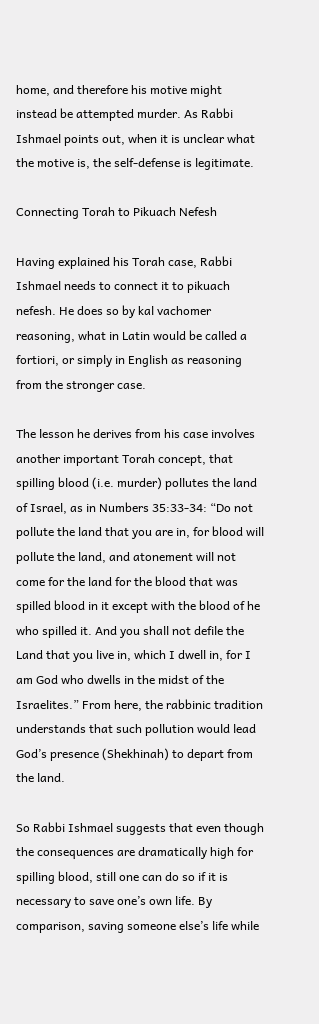home, and therefore his motive might instead be attempted murder. As Rabbi Ishmael points out, when it is unclear what the motive is, the self-defense is legitimate.

Connecting Torah to Pikuach Nefesh

Having explained his Torah case, Rabbi Ishmael needs to connect it to pikuach nefesh. He does so by kal vachomer reasoning, what in Latin would be called a fortiori, or simply in English as reasoning from the stronger case.

The lesson he derives from his case involves another important Torah concept, that spilling blood (i.e. murder) pollutes the land of Israel, as in Numbers 35:33-34: “Do not pollute the land that you are in, for blood will pollute the land, and atonement will not come for the land for the blood that was spilled blood in it except with the blood of he who spilled it. And you shall not defile the Land that you live in, which I dwell in, for I am God who dwells in the midst of the Israelites.” From here, the rabbinic tradition understands that such pollution would lead God’s presence (Shekhinah) to depart from the land.

So Rabbi Ishmael suggests that even though the consequences are dramatically high for spilling blood, still one can do so if it is necessary to save one’s own life. By comparison, saving someone else’s life while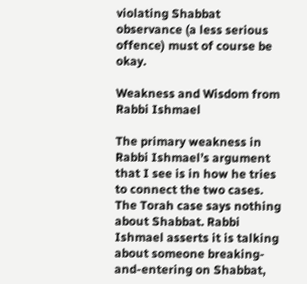violating Shabbat observance (a less serious offence) must of course be okay.

Weakness and Wisdom from Rabbi Ishmael

The primary weakness in Rabbi Ishmael’s argument that I see is in how he tries to connect the two cases. The Torah case says nothing about Shabbat. Rabbi Ishmael asserts it is talking about someone breaking-and-entering on Shabbat,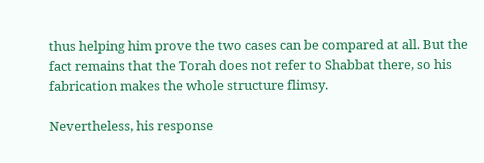thus helping him prove the two cases can be compared at all. But the fact remains that the Torah does not refer to Shabbat there, so his fabrication makes the whole structure flimsy.

Nevertheless, his response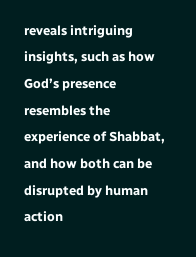reveals intriguing insights, such as how God’s presence resembles the experience of Shabbat, and how both can be disrupted by human action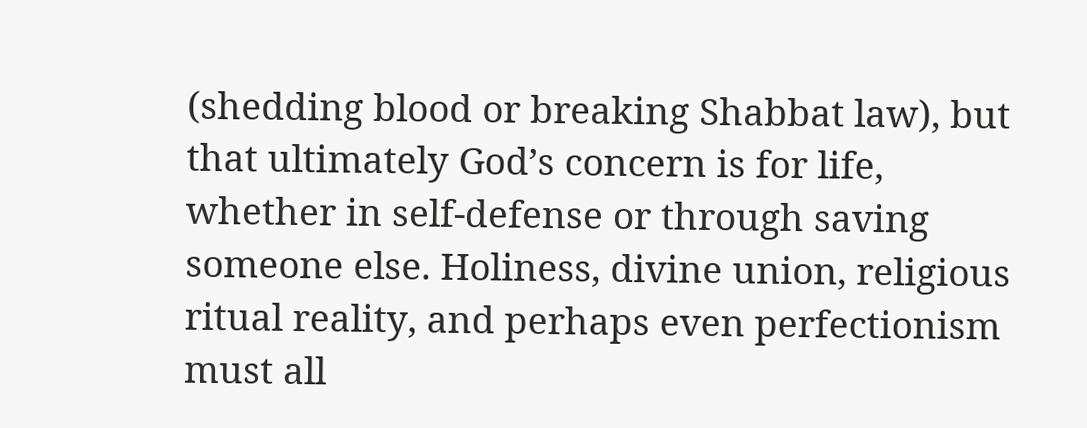(shedding blood or breaking Shabbat law), but that ultimately God’s concern is for life, whether in self-defense or through saving someone else. Holiness, divine union, religious ritual reality, and perhaps even perfectionism must all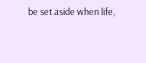be set aside when life,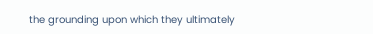the grounding upon which they ultimately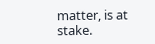matter, is at stake.